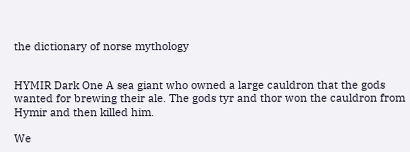the dictionary of norse mythology


HYMIR Dark One A sea giant who owned a large cauldron that the gods wanted for brewing their ale. The gods tyr and thor won the cauldron from Hymir and then killed him.

We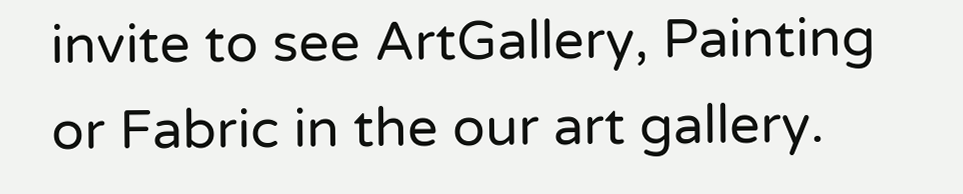invite to see ArtGallery, Painting or Fabric in the our art gallery.